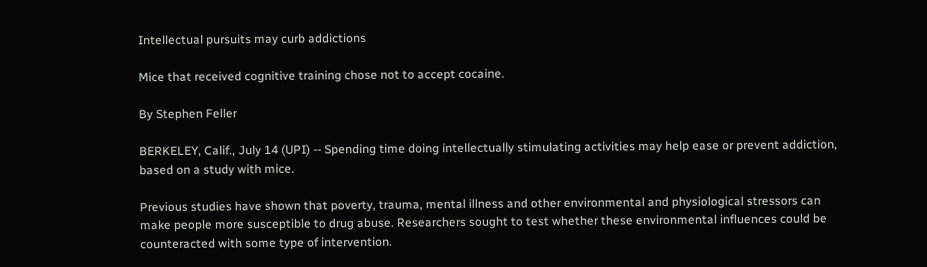Intellectual pursuits may curb addictions

Mice that received cognitive training chose not to accept cocaine.

By Stephen Feller

BERKELEY, Calif., July 14 (UPI) -- Spending time doing intellectually stimulating activities may help ease or prevent addiction, based on a study with mice.

Previous studies have shown that poverty, trauma, mental illness and other environmental and physiological stressors can make people more susceptible to drug abuse. Researchers sought to test whether these environmental influences could be counteracted with some type of intervention.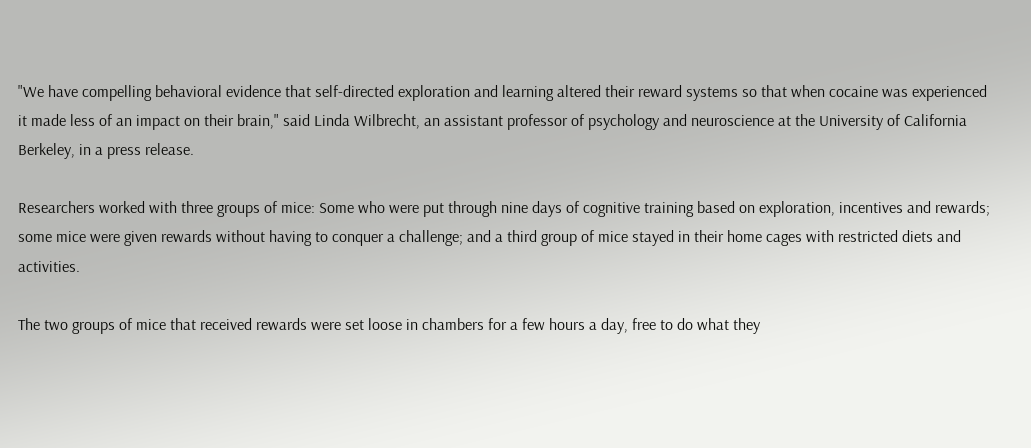"We have compelling behavioral evidence that self-directed exploration and learning altered their reward systems so that when cocaine was experienced it made less of an impact on their brain," said Linda Wilbrecht, an assistant professor of psychology and neuroscience at the University of California Berkeley, in a press release.

Researchers worked with three groups of mice: Some who were put through nine days of cognitive training based on exploration, incentives and rewards; some mice were given rewards without having to conquer a challenge; and a third group of mice stayed in their home cages with restricted diets and activities.

The two groups of mice that received rewards were set loose in chambers for a few hours a day, free to do what they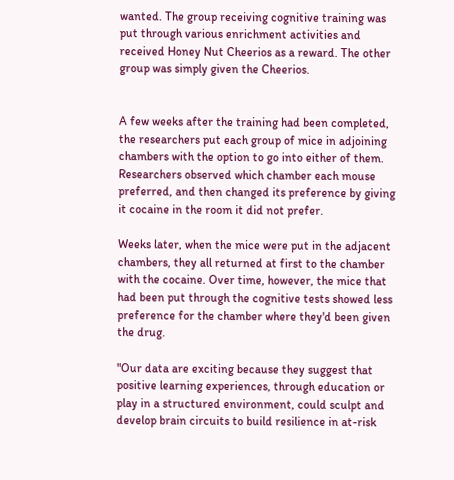wanted. The group receiving cognitive training was put through various enrichment activities and received Honey Nut Cheerios as a reward. The other group was simply given the Cheerios.


A few weeks after the training had been completed, the researchers put each group of mice in adjoining chambers with the option to go into either of them. Researchers observed which chamber each mouse preferred, and then changed its preference by giving it cocaine in the room it did not prefer.

Weeks later, when the mice were put in the adjacent chambers, they all returned at first to the chamber with the cocaine. Over time, however, the mice that had been put through the cognitive tests showed less preference for the chamber where they'd been given the drug.

"Our data are exciting because they suggest that positive learning experiences, through education or play in a structured environment, could sculpt and develop brain circuits to build resilience in at-risk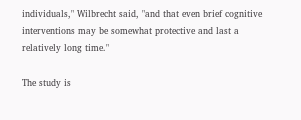individuals," Wilbrecht said, "and that even brief cognitive interventions may be somewhat protective and last a relatively long time."

The study is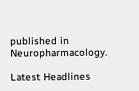published in Neuropharmacology.

Latest Headlines